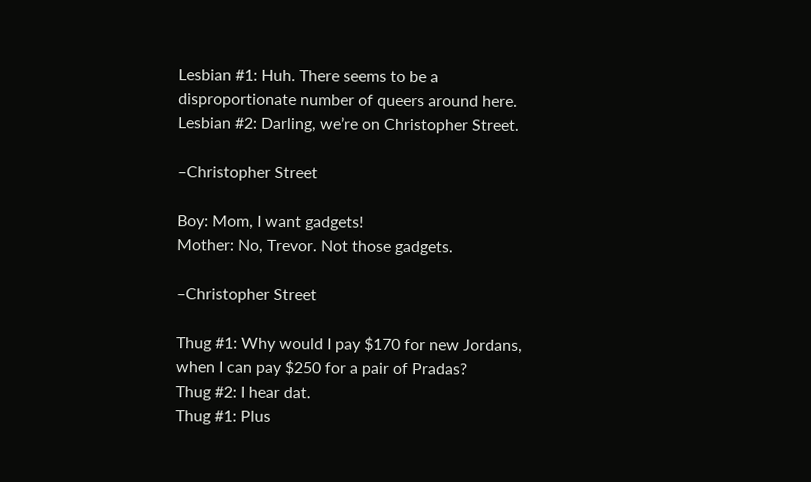Lesbian #1: Huh. There seems to be a disproportionate number of queers around here.
Lesbian #2: Darling, we’re on Christopher Street.

–Christopher Street

Boy: Mom, I want gadgets!
Mother: No, Trevor. Not those gadgets.

–Christopher Street

Thug #1: Why would I pay $170 for new Jordans, when I can pay $250 for a pair of Pradas?
Thug #2: I hear dat.
Thug #1: Plus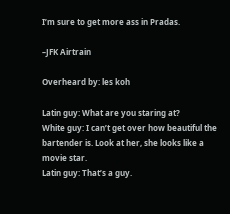I’m sure to get more ass in Pradas.

–JFK Airtrain

Overheard by: les koh

Latin guy: What are you staring at?
White guy: I can’t get over how beautiful the bartender is. Look at her, she looks like a movie star.
Latin guy: That’s a guy.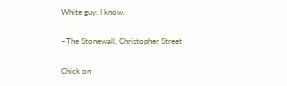White guy: I know.

–The Stonewall, Christopher Street

Chick on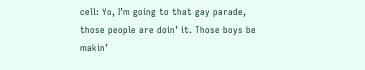cell: Yo, I’m going to that gay parade, those people are doin’ it. Those boys be makin’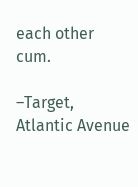each other cum.

–Target, Atlantic Avenue